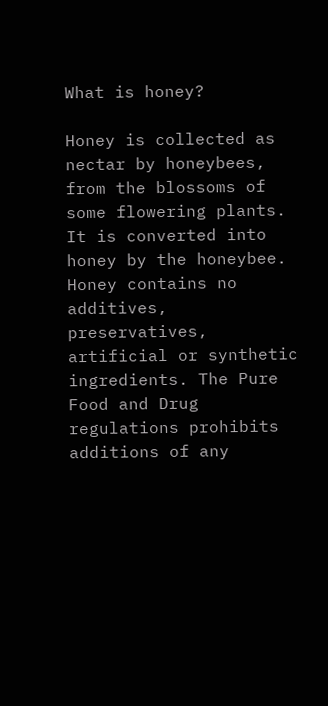What is honey?

Honey is collected as nectar by honeybees, from the blossoms of some flowering plants. It is converted into honey by the honeybee. Honey contains no additives, preservatives, artificial or synthetic ingredients. The Pure Food and Drug regulations prohibits additions of any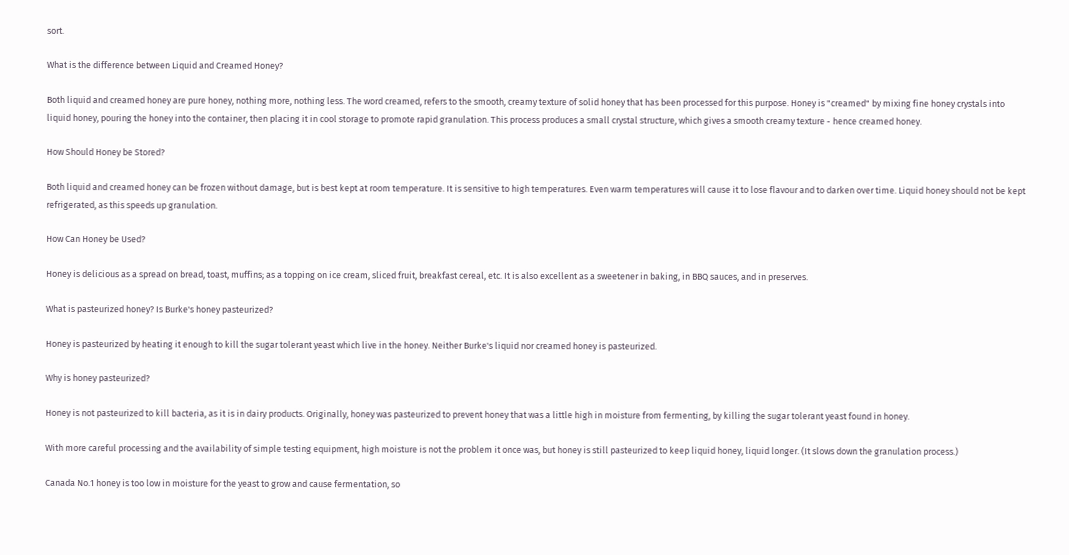sort.

What is the difference between Liquid and Creamed Honey?

Both liquid and creamed honey are pure honey, nothing more, nothing less. The word creamed, refers to the smooth, creamy texture of solid honey that has been processed for this purpose. Honey is "creamed" by mixing fine honey crystals into liquid honey, pouring the honey into the container, then placing it in cool storage to promote rapid granulation. This process produces a small crystal structure, which gives a smooth creamy texture - hence creamed honey.

How Should Honey be Stored?

Both liquid and creamed honey can be frozen without damage, but is best kept at room temperature. It is sensitive to high temperatures. Even warm temperatures will cause it to lose flavour and to darken over time. Liquid honey should not be kept refrigerated, as this speeds up granulation.

How Can Honey be Used?

Honey is delicious as a spread on bread, toast, muffins; as a topping on ice cream, sliced fruit, breakfast cereal, etc. It is also excellent as a sweetener in baking, in BBQ sauces, and in preserves.

What is pasteurized honey? Is Burke's honey pasteurized?

Honey is pasteurized by heating it enough to kill the sugar tolerant yeast which live in the honey. Neither Burke's liquid nor creamed honey is pasteurized.

Why is honey pasteurized?

Honey is not pasteurized to kill bacteria, as it is in dairy products. Originally, honey was pasteurized to prevent honey that was a little high in moisture from fermenting, by killing the sugar tolerant yeast found in honey.

With more careful processing and the availability of simple testing equipment, high moisture is not the problem it once was, but honey is still pasteurized to keep liquid honey, liquid longer. (It slows down the granulation process.)

Canada No.1 honey is too low in moisture for the yeast to grow and cause fermentation, so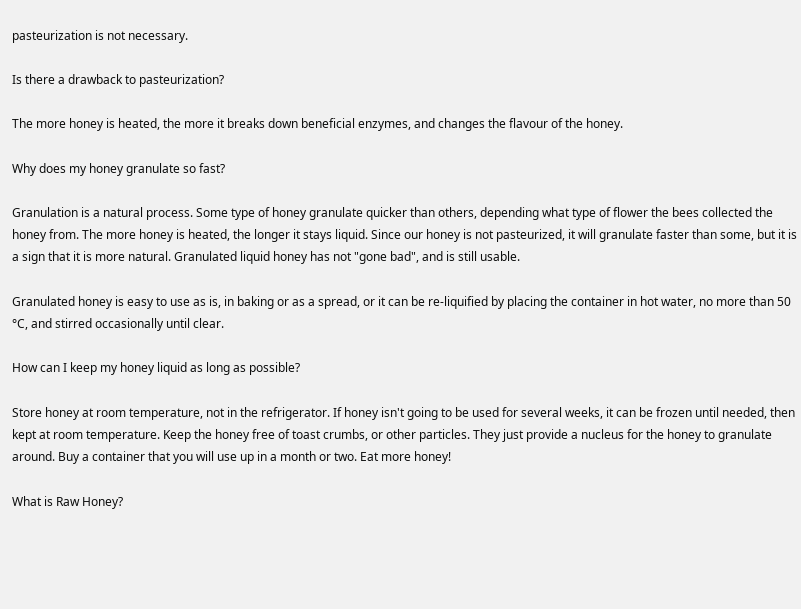pasteurization is not necessary.

Is there a drawback to pasteurization?

The more honey is heated, the more it breaks down beneficial enzymes, and changes the flavour of the honey.

Why does my honey granulate so fast?

Granulation is a natural process. Some type of honey granulate quicker than others, depending what type of flower the bees collected the honey from. The more honey is heated, the longer it stays liquid. Since our honey is not pasteurized, it will granulate faster than some, but it is a sign that it is more natural. Granulated liquid honey has not "gone bad", and is still usable.

Granulated honey is easy to use as is, in baking or as a spread, or it can be re-liquified by placing the container in hot water, no more than 50 °C, and stirred occasionally until clear.

How can I keep my honey liquid as long as possible?

Store honey at room temperature, not in the refrigerator. If honey isn't going to be used for several weeks, it can be frozen until needed, then kept at room temperature. Keep the honey free of toast crumbs, or other particles. They just provide a nucleus for the honey to granulate around. Buy a container that you will use up in a month or two. Eat more honey!

What is Raw Honey?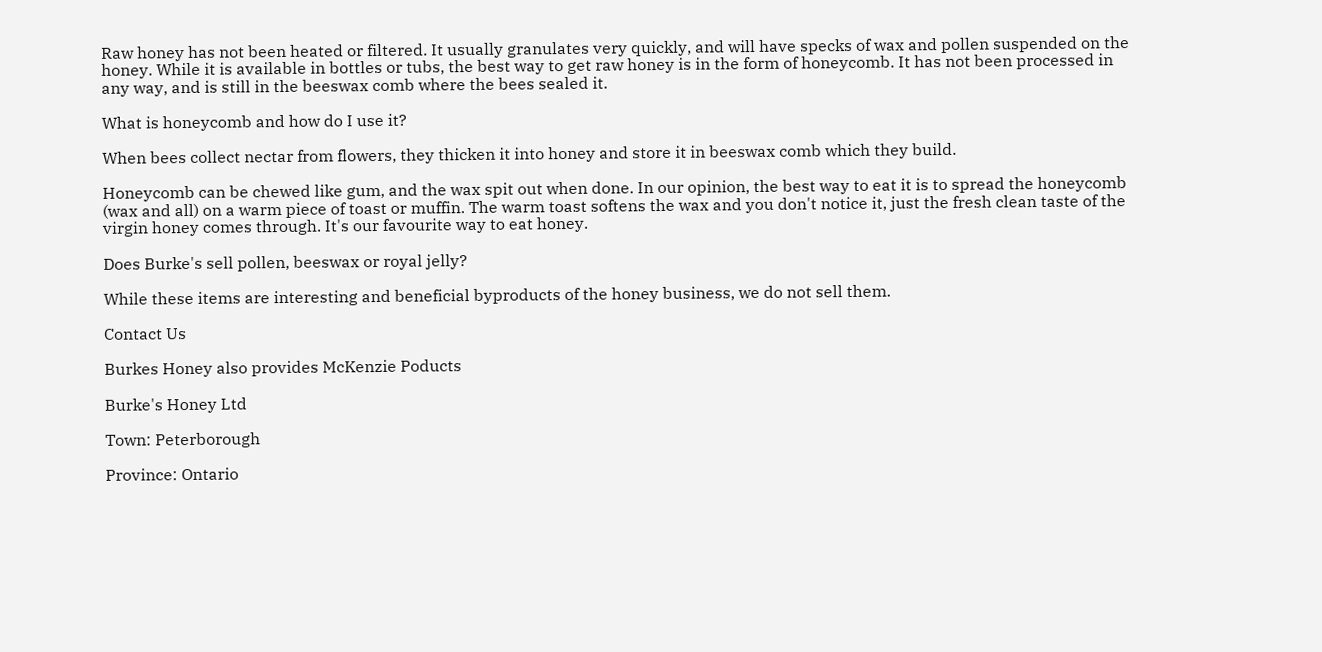Raw honey has not been heated or filtered. It usually granulates very quickly, and will have specks of wax and pollen suspended on the honey. While it is available in bottles or tubs, the best way to get raw honey is in the form of honeycomb. It has not been processed in any way, and is still in the beeswax comb where the bees sealed it.

What is honeycomb and how do I use it?

When bees collect nectar from flowers, they thicken it into honey and store it in beeswax comb which they build.

Honeycomb can be chewed like gum, and the wax spit out when done. In our opinion, the best way to eat it is to spread the honeycomb (wax and all) on a warm piece of toast or muffin. The warm toast softens the wax and you don't notice it, just the fresh clean taste of the virgin honey comes through. It's our favourite way to eat honey.

Does Burke's sell pollen, beeswax or royal jelly?

While these items are interesting and beneficial byproducts of the honey business, we do not sell them.

Contact Us

Burkes Honey also provides McKenzie Poducts

Burke's Honey Ltd

Town: Peterborough

Province: Ontario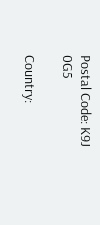Postal Code: K9J 0G5

Country: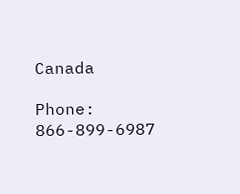Canada

Phone: 866-899-6987